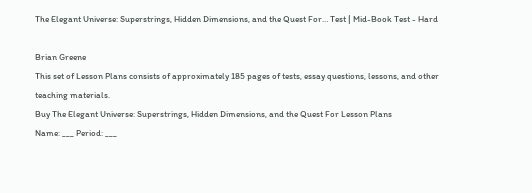The Elegant Universe: Superstrings, Hidden Dimensions, and the Quest For… Test | Mid-Book Test - Hard

Brian Greene
This set of Lesson Plans consists of approximately 185 pages of tests, essay questions, lessons, and other teaching materials.
Buy The Elegant Universe: Superstrings, Hidden Dimensions, and the Quest For Lesson Plans
Name: ___ Period: ___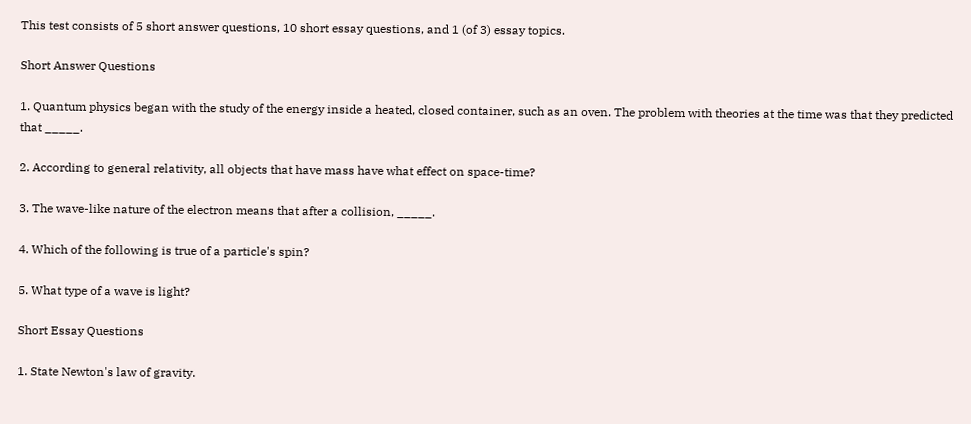This test consists of 5 short answer questions, 10 short essay questions, and 1 (of 3) essay topics.

Short Answer Questions

1. Quantum physics began with the study of the energy inside a heated, closed container, such as an oven. The problem with theories at the time was that they predicted that _____.

2. According to general relativity, all objects that have mass have what effect on space-time?

3. The wave-like nature of the electron means that after a collision, _____.

4. Which of the following is true of a particle's spin?

5. What type of a wave is light?

Short Essay Questions

1. State Newton's law of gravity.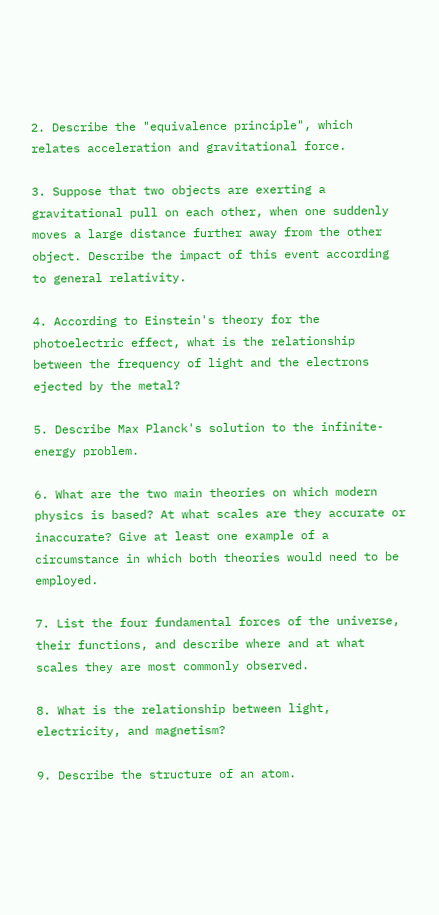2. Describe the "equivalence principle", which relates acceleration and gravitational force.

3. Suppose that two objects are exerting a gravitational pull on each other, when one suddenly moves a large distance further away from the other object. Describe the impact of this event according to general relativity.

4. According to Einstein's theory for the photoelectric effect, what is the relationship between the frequency of light and the electrons ejected by the metal?

5. Describe Max Planck's solution to the infinite-energy problem.

6. What are the two main theories on which modern physics is based? At what scales are they accurate or inaccurate? Give at least one example of a circumstance in which both theories would need to be employed.

7. List the four fundamental forces of the universe, their functions, and describe where and at what scales they are most commonly observed.

8. What is the relationship between light, electricity, and magnetism?

9. Describe the structure of an atom.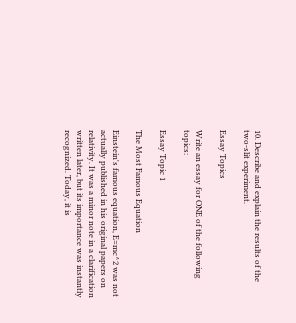10. Describe and explain the results of the two-slit experiment.

Essay Topics

Write an essay for ONE of the following topics:

Essay Topic 1

The Most Famous Equation

Einstein's famous equation, E=mc^2 was not actually published in his original papers on relativity. It was a minor note in a clarification written later, but its importance was instantly recognized. Today, it is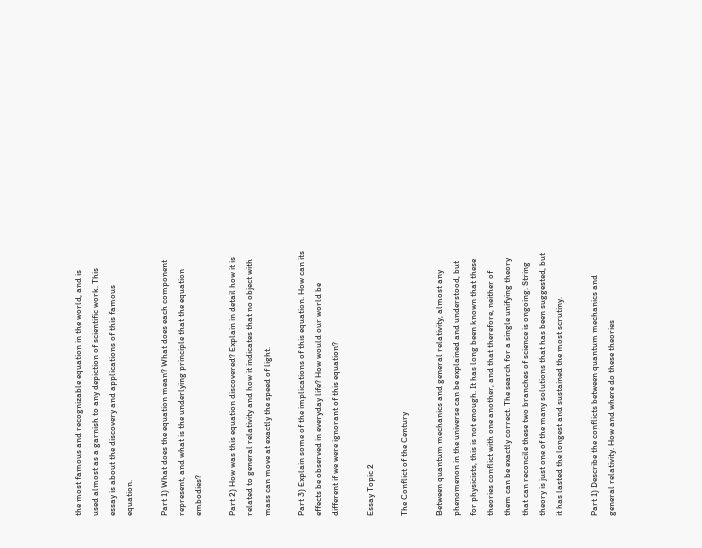the most famous and recognizable equation in the world, and is used almost as a garnish to any depiction of scientific work. This essay is about the discovery and applications of this famous equation.

Part 1) What does the equation mean? What does each component represent, and what is the underlying principle that the equation embodies?

Part 2) How was this equation discovered? Explain in detail how it is related to general relativity and how it indicates that no object with mass can move at exactly the speed of light.

Part 3) Explain some of the implications of this equation. How can its effects be observed in everyday life? How would our world be different if we were ignorant of this equation?

Essay Topic 2

The Conflict of the Century

Between quantum mechanics and general relativity, almost any phenomenon in the universe can be explained and understood, but for physicists, this is not enough. It has long been known that these theories conflict with one another, and that therefore, neither of them can be exactly correct. The search for a single unifying theory that can reconcile these two branches of science is ongoing. String theory is just one of the many solutions that has been suggested, but it has lasted the longest and sustained the most scrutiny.

Part 1) Describe the conflicts between quantum mechanics and general relativity. How and where do these theories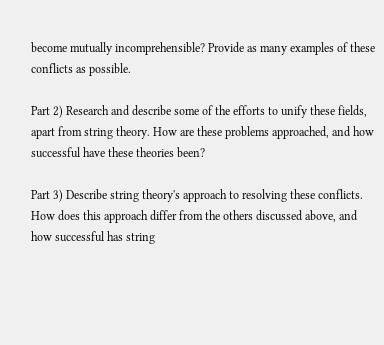become mutually incomprehensible? Provide as many examples of these conflicts as possible.

Part 2) Research and describe some of the efforts to unify these fields, apart from string theory. How are these problems approached, and how successful have these theories been?

Part 3) Describe string theory's approach to resolving these conflicts. How does this approach differ from the others discussed above, and how successful has string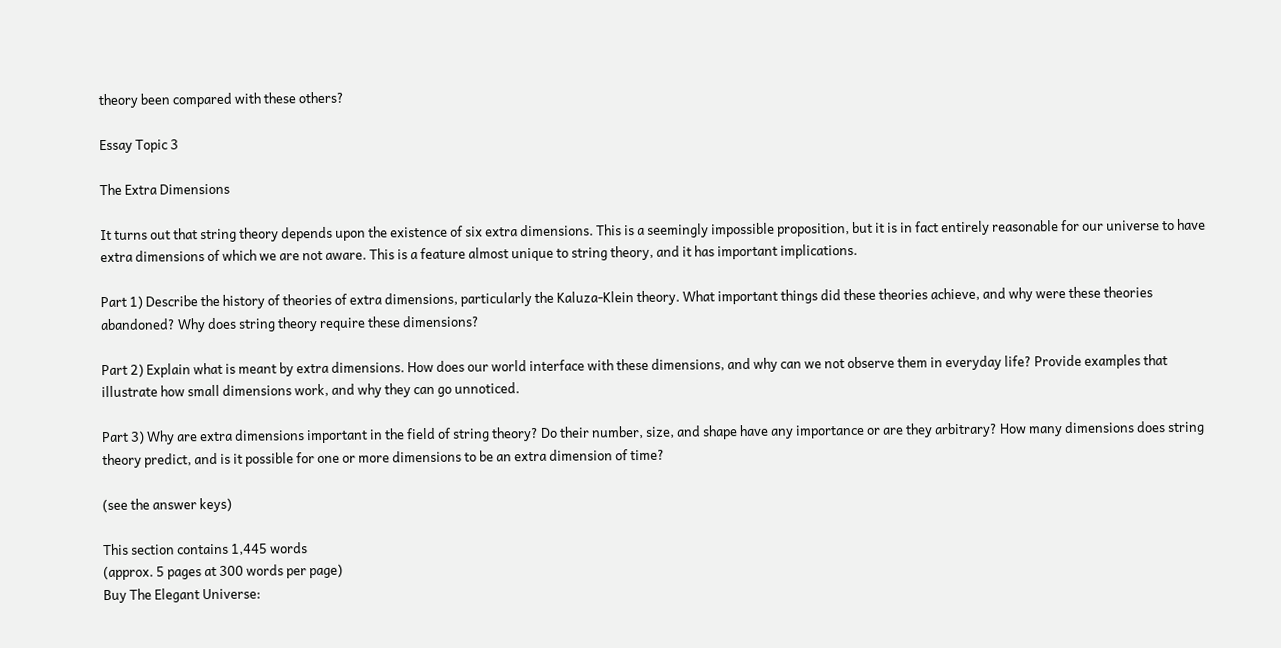theory been compared with these others?

Essay Topic 3

The Extra Dimensions

It turns out that string theory depends upon the existence of six extra dimensions. This is a seemingly impossible proposition, but it is in fact entirely reasonable for our universe to have extra dimensions of which we are not aware. This is a feature almost unique to string theory, and it has important implications.

Part 1) Describe the history of theories of extra dimensions, particularly the Kaluza-Klein theory. What important things did these theories achieve, and why were these theories abandoned? Why does string theory require these dimensions?

Part 2) Explain what is meant by extra dimensions. How does our world interface with these dimensions, and why can we not observe them in everyday life? Provide examples that illustrate how small dimensions work, and why they can go unnoticed.

Part 3) Why are extra dimensions important in the field of string theory? Do their number, size, and shape have any importance or are they arbitrary? How many dimensions does string theory predict, and is it possible for one or more dimensions to be an extra dimension of time?

(see the answer keys)

This section contains 1,445 words
(approx. 5 pages at 300 words per page)
Buy The Elegant Universe: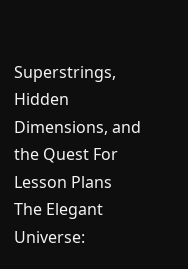Superstrings, Hidden Dimensions, and the Quest For Lesson Plans
The Elegant Universe: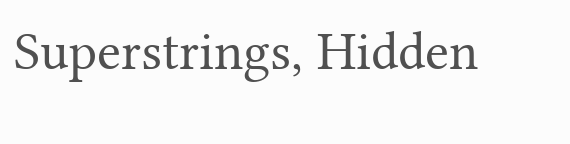Superstrings, Hidden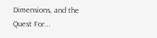Dimensions, and the Quest For…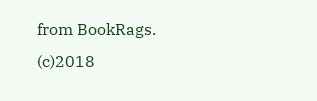from BookRags. (c)2018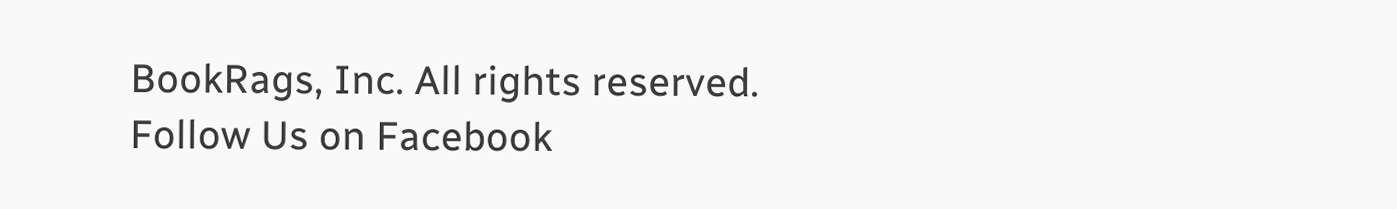BookRags, Inc. All rights reserved.
Follow Us on Facebook